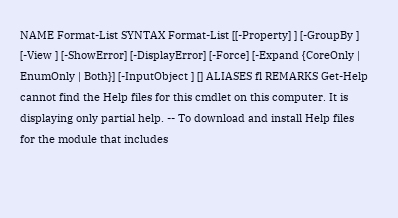NAME Format-List SYNTAX Format-List [[-Property] ] [-GroupBy ] [-View ] [-ShowError] [-DisplayError] [-Force] [-Expand {CoreOnly | EnumOnly | Both}] [-InputObject ] [] ALIASES fl REMARKS Get-Help cannot find the Help files for this cmdlet on this computer. It is displaying only partial help. -- To download and install Help files for the module that includes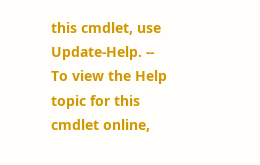this cmdlet, use Update-Help. -- To view the Help topic for this cmdlet online,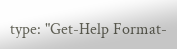type: "Get-Help Format-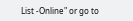List -Online" or go to